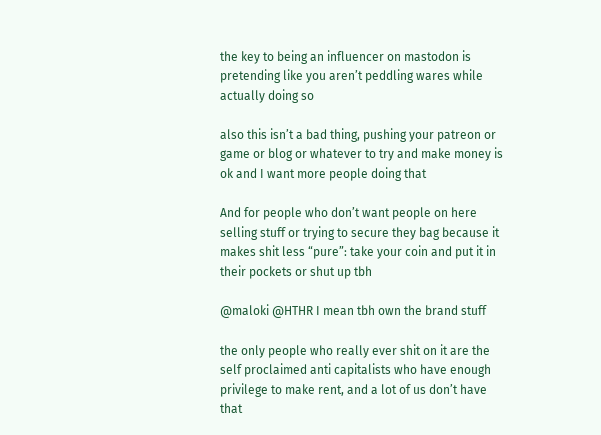the key to being an influencer on mastodon is pretending like you aren’t peddling wares while actually doing so

also this isn’t a bad thing, pushing your patreon or game or blog or whatever to try and make money is ok and I want more people doing that

And for people who don’t want people on here selling stuff or trying to secure they bag because it makes shit less “pure”: take your coin and put it in their pockets or shut up tbh

@maloki @HTHR I mean tbh own the brand stuff

the only people who really ever shit on it are the self proclaimed anti capitalists who have enough privilege to make rent, and a lot of us don’t have that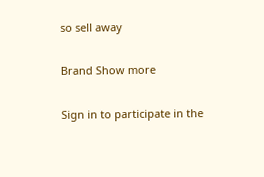so sell away

Brand Show more

Sign in to participate in the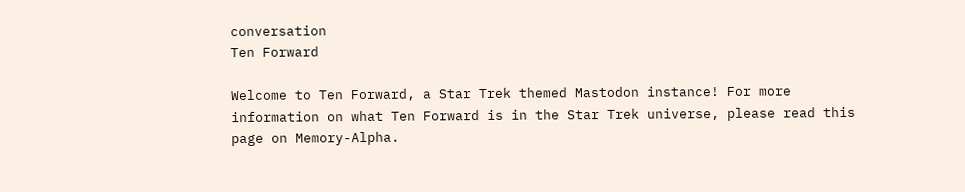conversation
Ten Forward

Welcome to Ten Forward, a Star Trek themed Mastodon instance! For more information on what Ten Forward is in the Star Trek universe, please read this page on Memory-Alpha.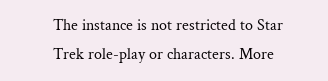The instance is not restricted to Star Trek role-play or characters. More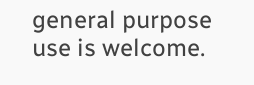general purpose use is welcome.